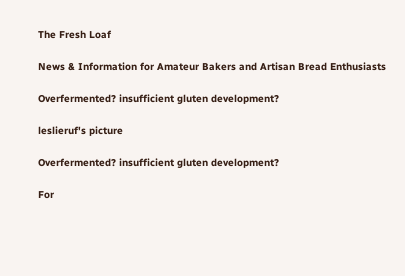The Fresh Loaf

News & Information for Amateur Bakers and Artisan Bread Enthusiasts

Overfermented? insufficient gluten development?

leslieruf's picture

Overfermented? insufficient gluten development?

For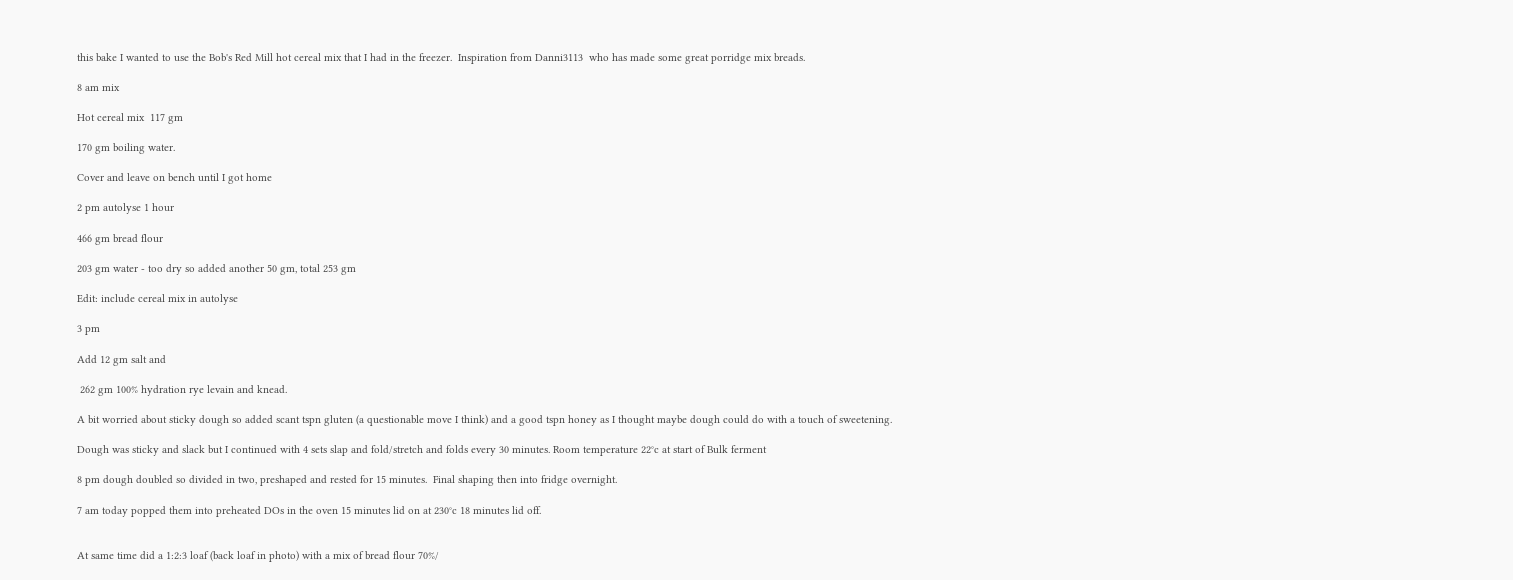this bake I wanted to use the Bob's Red Mill hot cereal mix that I had in the freezer.  Inspiration from Danni3113  who has made some great porridge mix breads.

8 am mix

Hot cereal mix  117 gm

170 gm boiling water.

Cover and leave on bench until I got home

2 pm autolyse 1 hour

466 gm bread flour

203 gm water - too dry so added another 50 gm, total 253 gm

Edit: include cereal mix in autolyse

3 pm

Add 12 gm salt and

 262 gm 100% hydration rye levain and knead.

A bit worried about sticky dough so added scant tspn gluten (a questionable move I think) and a good tspn honey as I thought maybe dough could do with a touch of sweetening.

Dough was sticky and slack but I continued with 4 sets slap and fold/stretch and folds every 30 minutes. Room temperature 22°c at start of Bulk ferment

8 pm dough doubled so divided in two, preshaped and rested for 15 minutes.  Final shaping then into fridge overnight.

7 am today popped them into preheated DOs in the oven 15 minutes lid on at 230°c 18 minutes lid off.


At same time did a 1:2:3 loaf (back loaf in photo) with a mix of bread flour 70%/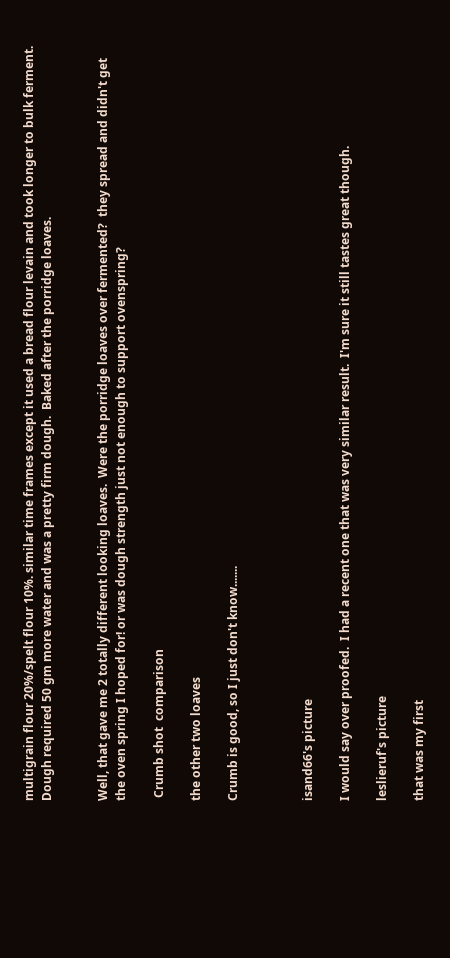multigrain flour 20%/spelt flour 10%. similar time frames except it used a bread flour levain and took longer to bulk ferment. Dough required 50 gm more water and was a pretty firm dough.  Baked after the porridge loaves.


Well, that gave me 2 totally different looking loaves.  Were the porridge loaves over fermented?  they spread and didn't get the oven spring I hoped for! or was dough strength just not enough to support ovenspring?

 Crumb shot  comparison

the other two loaves

Crumb is good, so I just don't know.......



isand66's picture

I would say over proofed.  I had a recent one that was very similar result.  I'm sure it still tastes great though.

leslieruf's picture

that was my first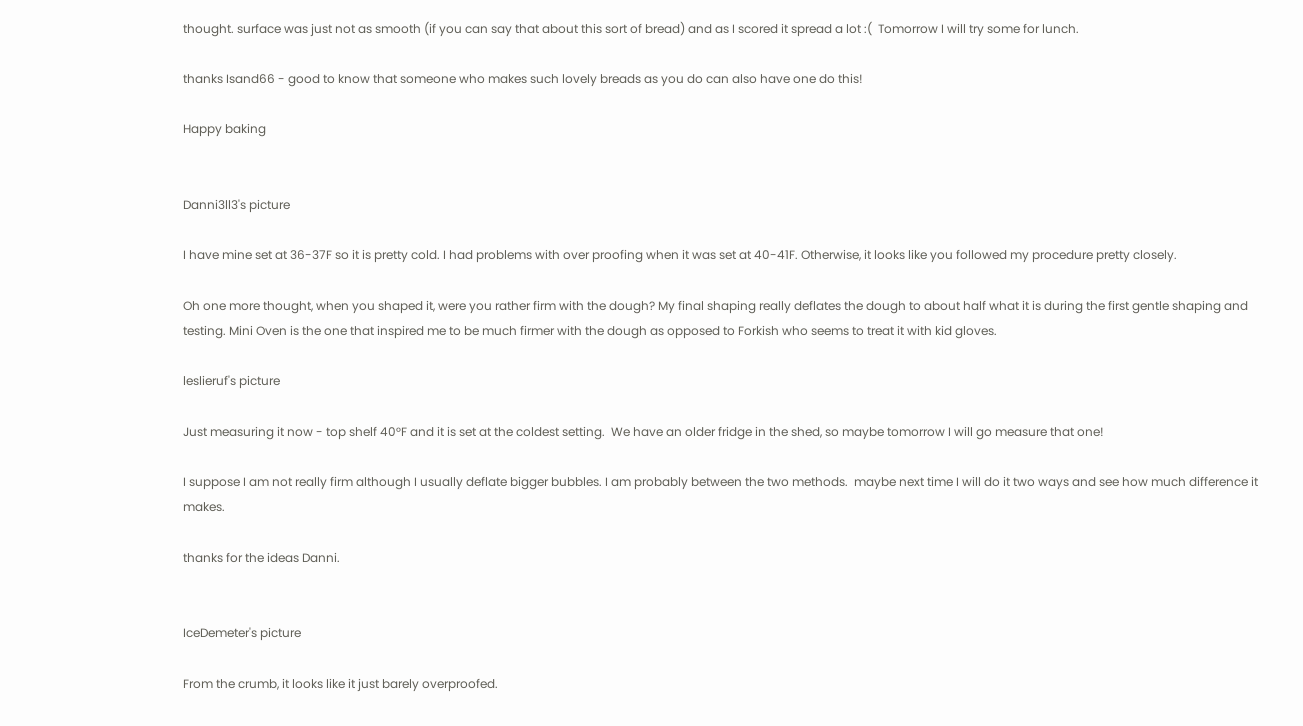thought. surface was just not as smooth (if you can say that about this sort of bread) and as I scored it spread a lot :(  Tomorrow I will try some for lunch.

thanks Isand66 - good to know that someone who makes such lovely breads as you do can also have one do this!

Happy baking


Danni3ll3's picture

I have mine set at 36-37F so it is pretty cold. I had problems with over proofing when it was set at 40-41F. Otherwise, it looks like you followed my procedure pretty closely.

Oh one more thought, when you shaped it, were you rather firm with the dough? My final shaping really deflates the dough to about half what it is during the first gentle shaping and testing. Mini Oven is the one that inspired me to be much firmer with the dough as opposed to Forkish who seems to treat it with kid gloves.

leslieruf's picture

Just measuring it now - top shelf 40°F and it is set at the coldest setting.  We have an older fridge in the shed, so maybe tomorrow I will go measure that one!

I suppose I am not really firm although I usually deflate bigger bubbles. I am probably between the two methods.  maybe next time I will do it two ways and see how much difference it makes.

thanks for the ideas Danni.


IceDemeter's picture

From the crumb, it looks like it just barely overproofed.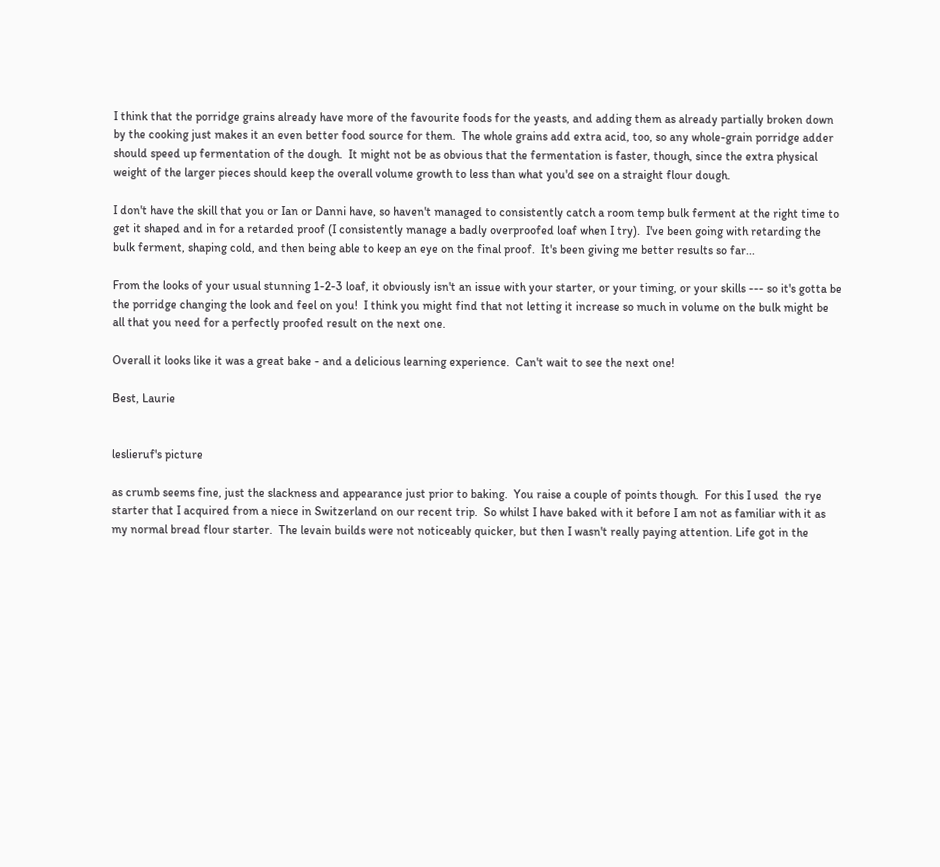I think that the porridge grains already have more of the favourite foods for the yeasts, and adding them as already partially broken down by the cooking just makes it an even better food source for them.  The whole grains add extra acid, too, so any whole-grain porridge adder should speed up fermentation of the dough.  It might not be as obvious that the fermentation is faster, though, since the extra physical weight of the larger pieces should keep the overall volume growth to less than what you'd see on a straight flour dough.

I don't have the skill that you or Ian or Danni have, so haven't managed to consistently catch a room temp bulk ferment at the right time to get it shaped and in for a retarded proof (I consistently manage a badly overproofed loaf when I try).  I've been going with retarding the bulk ferment, shaping cold, and then being able to keep an eye on the final proof.  It's been giving me better results so far...

From the looks of your usual stunning 1-2-3 loaf, it obviously isn't an issue with your starter, or your timing, or your skills --- so it's gotta be the porridge changing the look and feel on you!  I think you might find that not letting it increase so much in volume on the bulk might be all that you need for a perfectly proofed result on the next one.

Overall it looks like it was a great bake - and a delicious learning experience.  Can't wait to see the next one!

Best, Laurie


leslieruf's picture

as crumb seems fine, just the slackness and appearance just prior to baking.  You raise a couple of points though.  For this I used  the rye starter that I acquired from a niece in Switzerland on our recent trip.  So whilst I have baked with it before I am not as familiar with it as my normal bread flour starter.  The levain builds were not noticeably quicker, but then I wasn't really paying attention. Life got in the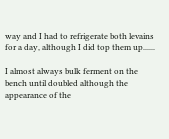way and I had to refrigerate both levains for a day, although I did top them up......

I almost always bulk ferment on the bench until doubled although the appearance of the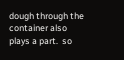dough through the container also plays a part.  so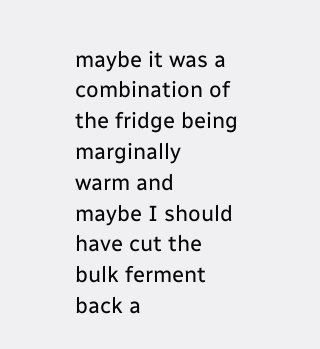maybe it was a combination of the fridge being marginally warm and maybe I should have cut the bulk ferment back a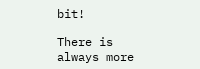bit!

There is always more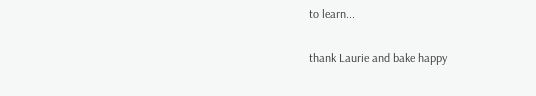to learn...

thank Laurie and bake happy